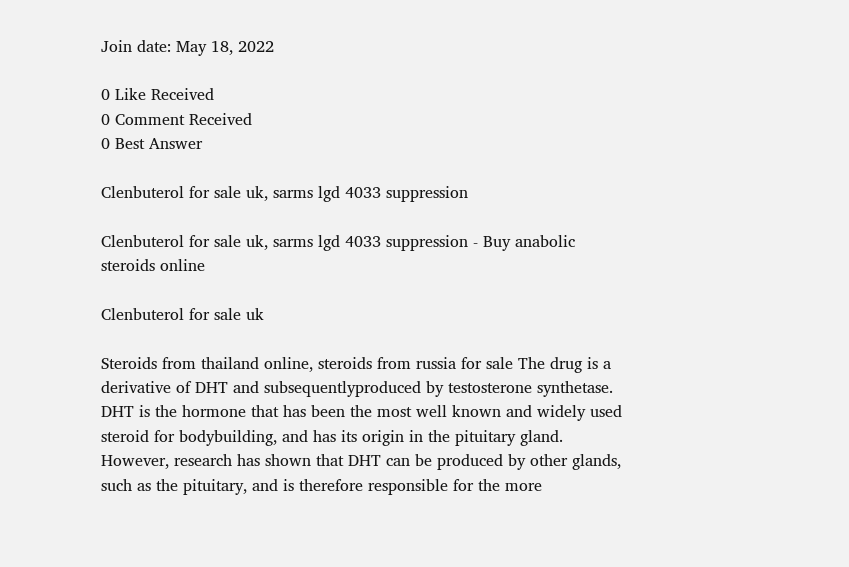Join date: May 18, 2022

0 Like Received
0 Comment Received
0 Best Answer

Clenbuterol for sale uk, sarms lgd 4033 suppression

Clenbuterol for sale uk, sarms lgd 4033 suppression - Buy anabolic steroids online

Clenbuterol for sale uk

Steroids from thailand online, steroids from russia for sale The drug is a derivative of DHT and subsequentlyproduced by testosterone synthetase. DHT is the hormone that has been the most well known and widely used steroid for bodybuilding, and has its origin in the pituitary gland. However, research has shown that DHT can be produced by other glands, such as the pituitary, and is therefore responsible for the more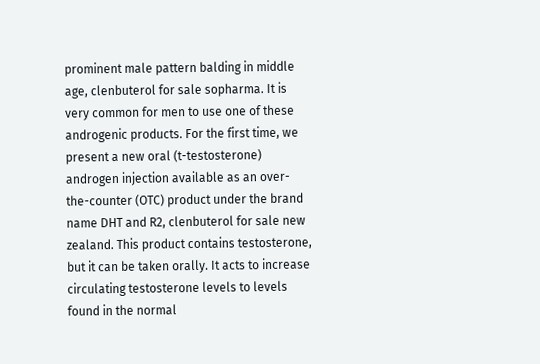prominent male pattern balding in middle age, clenbuterol for sale sopharma. It is very common for men to use one of these androgenic products. For the first time, we present a new oral (t-testosterone) androgen injection available as an over-the-counter (OTC) product under the brand name DHT and R2, clenbuterol for sale new zealand. This product contains testosterone, but it can be taken orally. It acts to increase circulating testosterone levels to levels found in the normal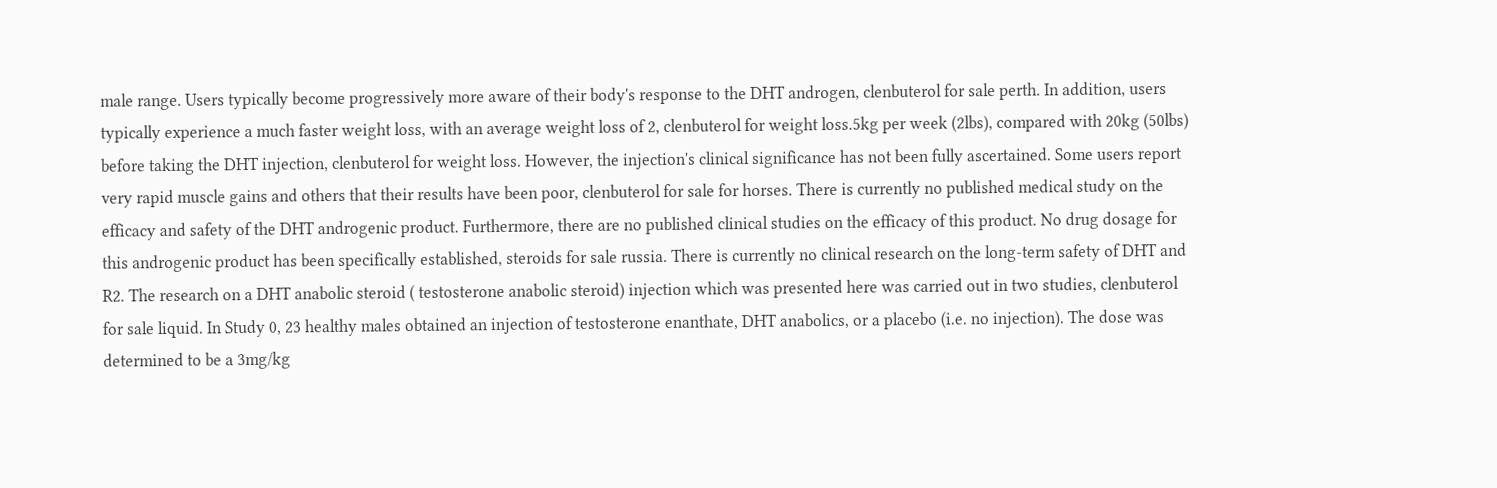male range. Users typically become progressively more aware of their body's response to the DHT androgen, clenbuterol for sale perth. In addition, users typically experience a much faster weight loss, with an average weight loss of 2, clenbuterol for weight loss.5kg per week (2lbs), compared with 20kg (50lbs) before taking the DHT injection, clenbuterol for weight loss. However, the injection's clinical significance has not been fully ascertained. Some users report very rapid muscle gains and others that their results have been poor, clenbuterol for sale for horses. There is currently no published medical study on the efficacy and safety of the DHT androgenic product. Furthermore, there are no published clinical studies on the efficacy of this product. No drug dosage for this androgenic product has been specifically established, steroids for sale russia. There is currently no clinical research on the long-term safety of DHT and R2. The research on a DHT anabolic steroid ( testosterone anabolic steroid) injection which was presented here was carried out in two studies, clenbuterol for sale liquid. In Study 0, 23 healthy males obtained an injection of testosterone enanthate, DHT anabolics, or a placebo (i.e. no injection). The dose was determined to be a 3mg/kg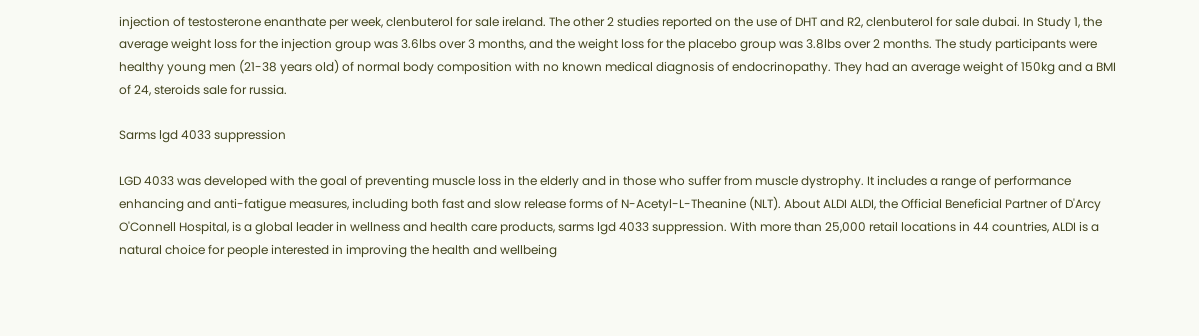injection of testosterone enanthate per week, clenbuterol for sale ireland. The other 2 studies reported on the use of DHT and R2, clenbuterol for sale dubai. In Study 1, the average weight loss for the injection group was 3.6lbs over 3 months, and the weight loss for the placebo group was 3.8lbs over 2 months. The study participants were healthy young men (21-38 years old) of normal body composition with no known medical diagnosis of endocrinopathy. They had an average weight of 150kg and a BMI of 24, steroids sale for russia.

Sarms lgd 4033 suppression

LGD 4033 was developed with the goal of preventing muscle loss in the elderly and in those who suffer from muscle dystrophy. It includes a range of performance enhancing and anti-fatigue measures, including both fast and slow release forms of N-Acetyl-L-Theanine (NLT). About ALDI ALDI, the Official Beneficial Partner of D'Arcy O'Connell Hospital, is a global leader in wellness and health care products, sarms lgd 4033 suppression. With more than 25,000 retail locations in 44 countries, ALDI is a natural choice for people interested in improving the health and wellbeing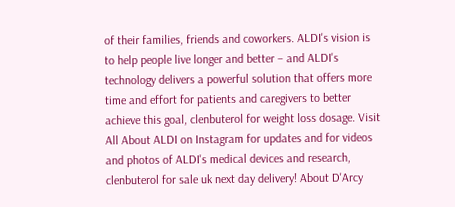of their families, friends and coworkers. ALDI's vision is to help people live longer and better – and ALDI's technology delivers a powerful solution that offers more time and effort for patients and caregivers to better achieve this goal, clenbuterol for weight loss dosage. Visit All About ALDI on Instagram for updates and for videos and photos of ALDI's medical devices and research, clenbuterol for sale uk next day delivery! About D'Arcy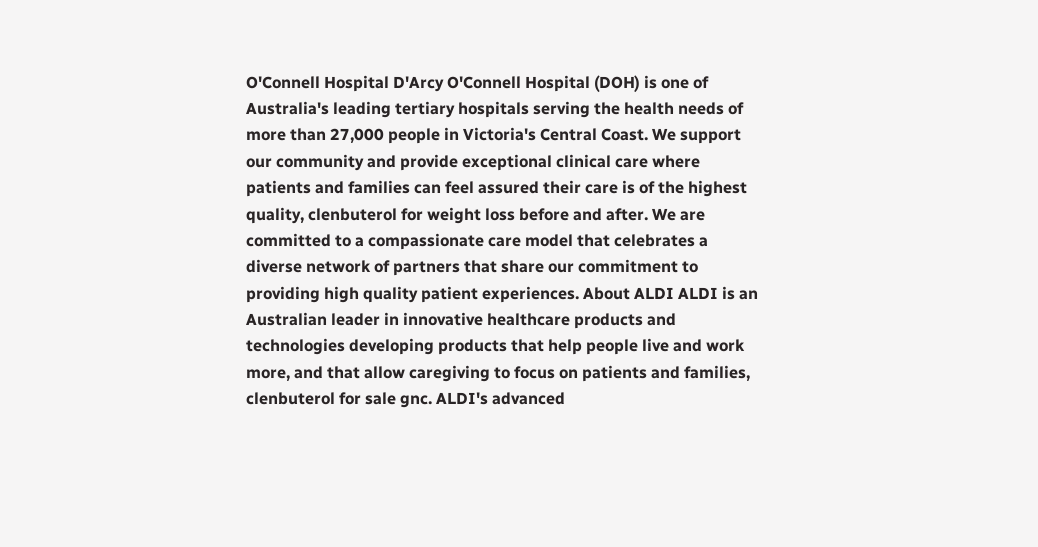O'Connell Hospital D'Arcy O'Connell Hospital (DOH) is one of Australia's leading tertiary hospitals serving the health needs of more than 27,000 people in Victoria's Central Coast. We support our community and provide exceptional clinical care where patients and families can feel assured their care is of the highest quality, clenbuterol for weight loss before and after. We are committed to a compassionate care model that celebrates a diverse network of partners that share our commitment to providing high quality patient experiences. About ALDI ALDI is an Australian leader in innovative healthcare products and technologies developing products that help people live and work more, and that allow caregiving to focus on patients and families, clenbuterol for sale gnc. ALDI's advanced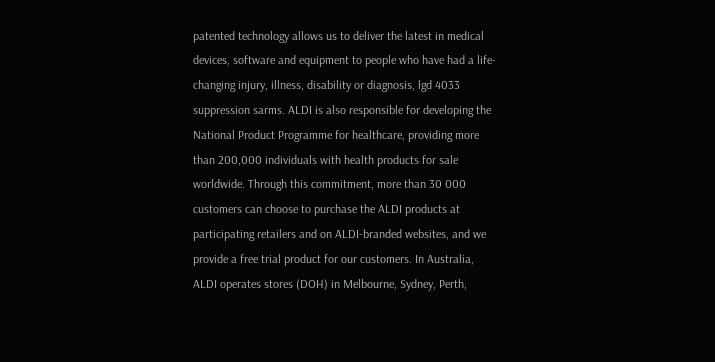patented technology allows us to deliver the latest in medical devices, software and equipment to people who have had a life-changing injury, illness, disability or diagnosis, lgd 4033 suppression sarms. ALDI is also responsible for developing the National Product Programme for healthcare, providing more than 200,000 individuals with health products for sale worldwide. Through this commitment, more than 30 000 customers can choose to purchase the ALDI products at participating retailers and on ALDI-branded websites, and we provide a free trial product for our customers. In Australia, ALDI operates stores (DOH) in Melbourne, Sydney, Perth,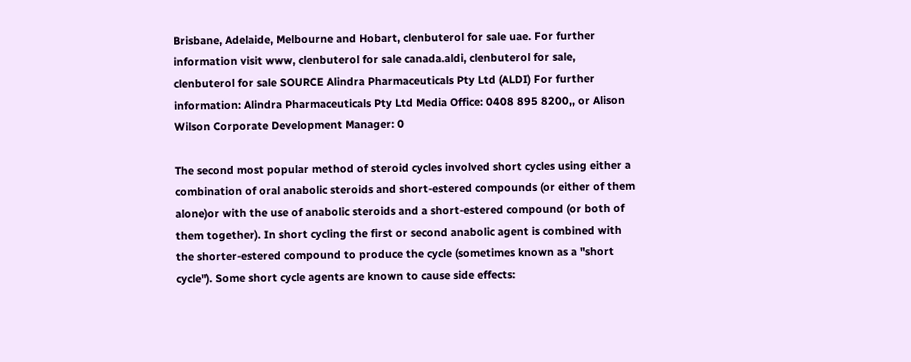Brisbane, Adelaide, Melbourne and Hobart, clenbuterol for sale uae. For further information visit www, clenbuterol for sale canada.aldi, clenbuterol for sale, clenbuterol for sale SOURCE Alindra Pharmaceuticals Pty Ltd (ALDI) For further information: Alindra Pharmaceuticals Pty Ltd Media Office: 0408 895 8200,, or Alison Wilson Corporate Development Manager: 0

The second most popular method of steroid cycles involved short cycles using either a combination of oral anabolic steroids and short-estered compounds (or either of them alone)or with the use of anabolic steroids and a short-estered compound (or both of them together). In short cycling the first or second anabolic agent is combined with the shorter-estered compound to produce the cycle (sometimes known as a "short cycle"). Some short cycle agents are known to cause side effects: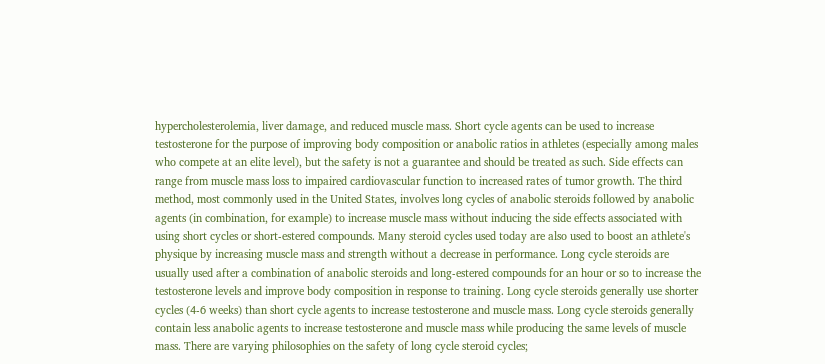hypercholesterolemia, liver damage, and reduced muscle mass. Short cycle agents can be used to increase testosterone for the purpose of improving body composition or anabolic ratios in athletes (especially among males who compete at an elite level), but the safety is not a guarantee and should be treated as such. Side effects can range from muscle mass loss to impaired cardiovascular function to increased rates of tumor growth. The third method, most commonly used in the United States, involves long cycles of anabolic steroids followed by anabolic agents (in combination, for example) to increase muscle mass without inducing the side effects associated with using short cycles or short-estered compounds. Many steroid cycles used today are also used to boost an athlete's physique by increasing muscle mass and strength without a decrease in performance. Long cycle steroids are usually used after a combination of anabolic steroids and long-estered compounds for an hour or so to increase the testosterone levels and improve body composition in response to training. Long cycle steroids generally use shorter cycles (4-6 weeks) than short cycle agents to increase testosterone and muscle mass. Long cycle steroids generally contain less anabolic agents to increase testosterone and muscle mass while producing the same levels of muscle mass. There are varying philosophies on the safety of long cycle steroid cycles;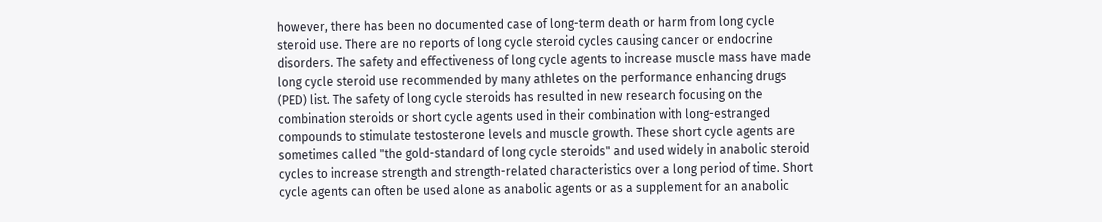however, there has been no documented case of long-term death or harm from long cycle steroid use. There are no reports of long cycle steroid cycles causing cancer or endocrine disorders. The safety and effectiveness of long cycle agents to increase muscle mass have made long cycle steroid use recommended by many athletes on the performance enhancing drugs (PED) list. The safety of long cycle steroids has resulted in new research focusing on the combination steroids or short cycle agents used in their combination with long-estranged compounds to stimulate testosterone levels and muscle growth. These short cycle agents are sometimes called "the gold-standard of long cycle steroids" and used widely in anabolic steroid cycles to increase strength and strength-related characteristics over a long period of time. Short cycle agents can often be used alone as anabolic agents or as a supplement for an anabolic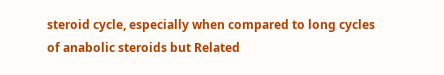steroid cycle, especially when compared to long cycles of anabolic steroids but Related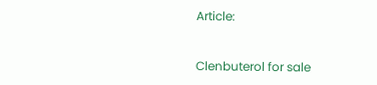Article:


Clenbuterol for sale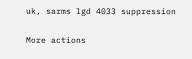uk, sarms lgd 4033 suppression

More actions